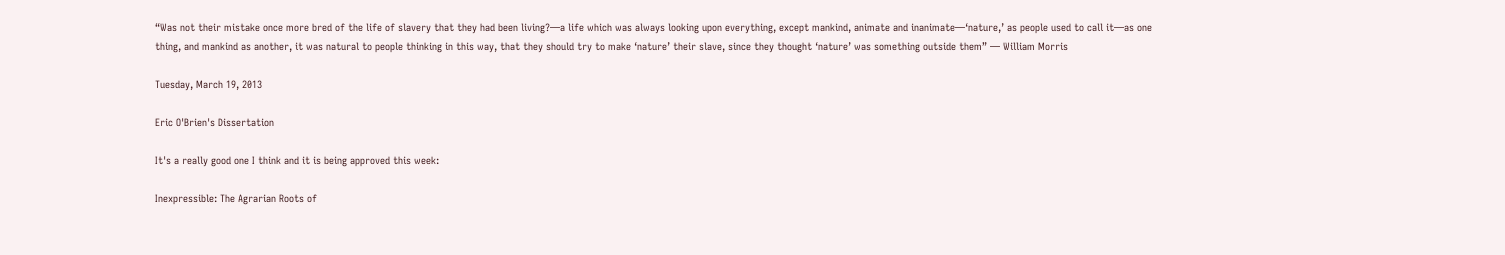“Was not their mistake once more bred of the life of slavery that they had been living?—a life which was always looking upon everything, except mankind, animate and inanimate—‘nature,’ as people used to call it—as one thing, and mankind as another, it was natural to people thinking in this way, that they should try to make ‘nature’ their slave, since they thought ‘nature’ was something outside them” — William Morris

Tuesday, March 19, 2013

Eric O'Brien's Dissertation

It's a really good one I think and it is being approved this week:

Inexpressible: The Agrarian Roots of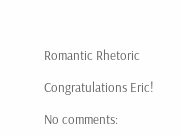Romantic Rhetoric

Congratulations Eric!

No comments: